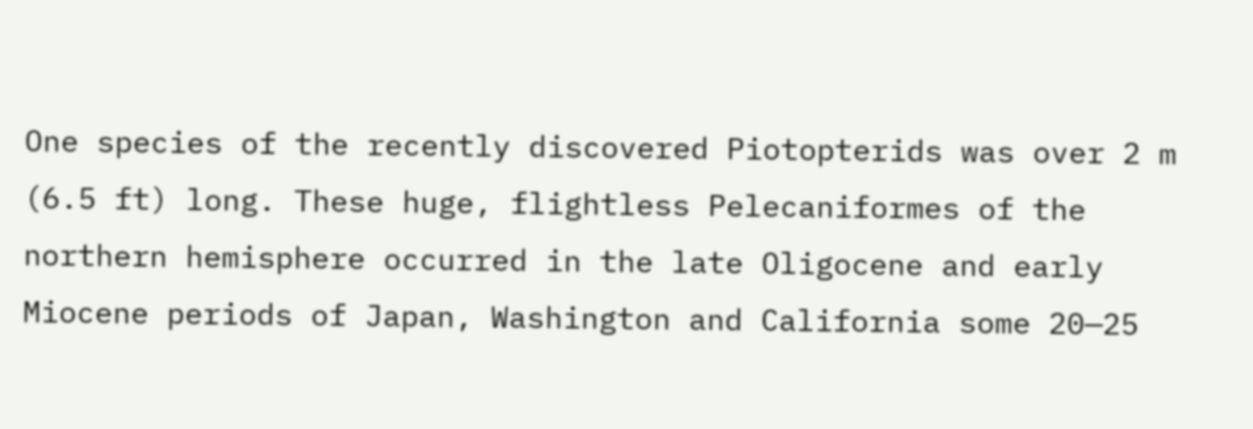One species of the recently discovered Piotopterids was over 2 m (6.5 ft) long. These huge, flightless Pelecaniformes of the northern hemisphere occurred in the late Oligocene and early Miocene periods of Japan, Washington and California some 20—25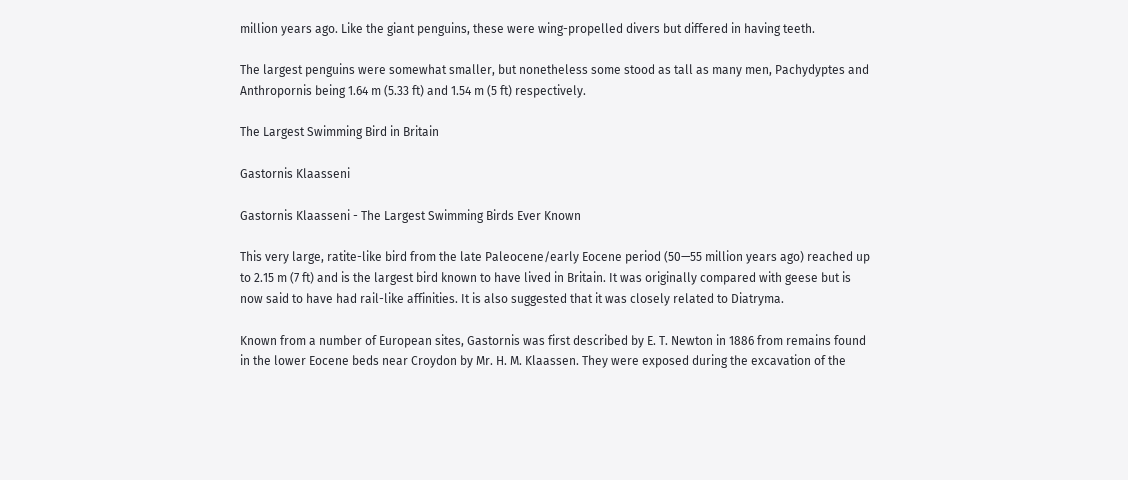million years ago. Like the giant penguins, these were wing-propelled divers but differed in having teeth.

The largest penguins were somewhat smaller, but nonetheless some stood as tall as many men, Pachydyptes and Anthropornis being 1.64 m (5.33 ft) and 1.54 m (5 ft) respectively.

The Largest Swimming Bird in Britain

Gastornis Klaasseni

Gastornis Klaasseni - The Largest Swimming Birds Ever Known

This very large, ratite-like bird from the late Paleocene/early Eocene period (50—55 million years ago) reached up to 2.15 m (7 ft) and is the largest bird known to have lived in Britain. It was originally compared with geese but is now said to have had rail-like affinities. It is also suggested that it was closely related to Diatryma.

Known from a number of European sites, Gastornis was first described by E. T. Newton in 1886 from remains found in the lower Eocene beds near Croydon by Mr. H. M. Klaassen. They were exposed during the excavation of the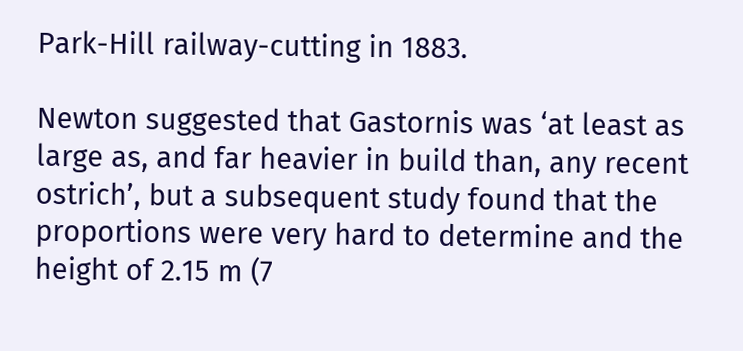Park-Hill railway-cutting in 1883.

Newton suggested that Gastornis was ‘at least as large as, and far heavier in build than, any recent ostrich’, but a subsequent study found that the proportions were very hard to determine and the height of 2.15 m (7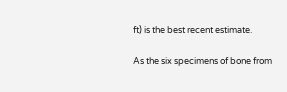ft) is the best recent estimate.

As the six specimens of bone from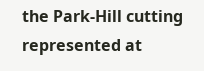the Park-Hill cutting represented at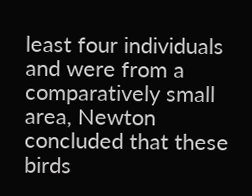least four individuals and were from a comparatively small area, Newton concluded that these birds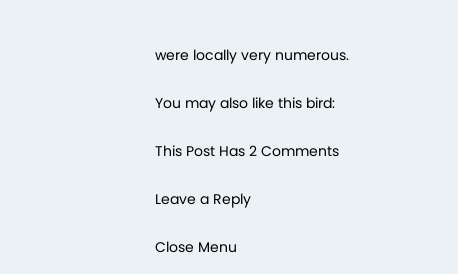were locally very numerous.

You may also like this bird:

This Post Has 2 Comments

Leave a Reply

Close Menu